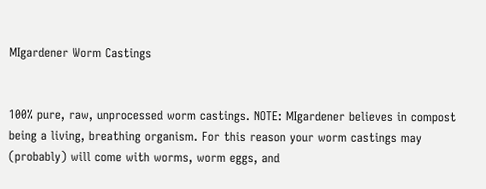MIgardener Worm Castings


100% pure, raw, unprocessed worm castings. NOTE: MIgardener believes in compost being a living, breathing organism. For this reason your worm castings may (probably) will come with worms, worm eggs, and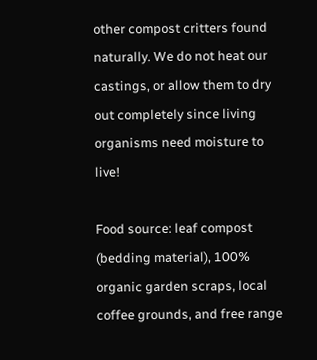other compost critters found naturally. We do not heat our castings, or allow them to dry out completely since living organisms need moisture to live!

Food source: leaf compost (bedding material), 100% organic garden scraps, local coffee grounds, and free range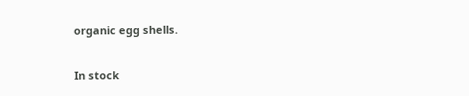organic egg shells.

In stock